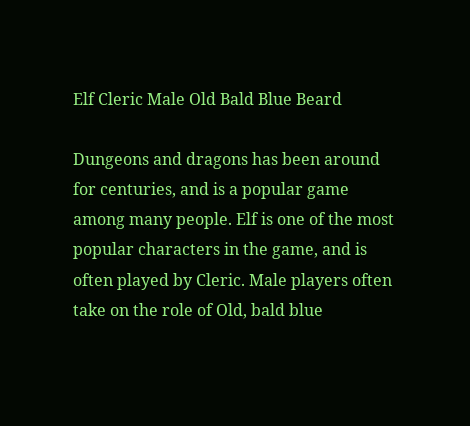Elf Cleric Male Old Bald Blue Beard

Dungeons and dragons has been around for centuries, and is a popular game among many people. Elf is one of the most popular characters in the game, and is often played by Cleric. Male players often take on the role of Old, bald blue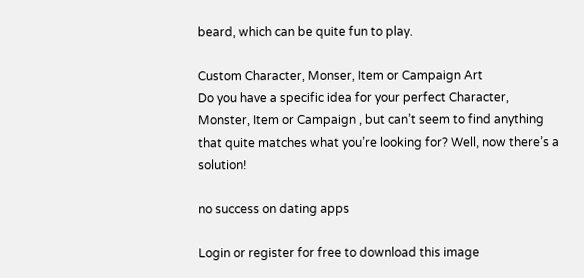beard, which can be quite fun to play.

Custom Character, Monser, Item or Campaign Art
Do you have a specific idea for your perfect Character, Monster, Item or Campaign , but can’t seem to find anything that quite matches what you’re looking for? Well, now there’s a solution!

no success on dating apps

Login or register for free to download this image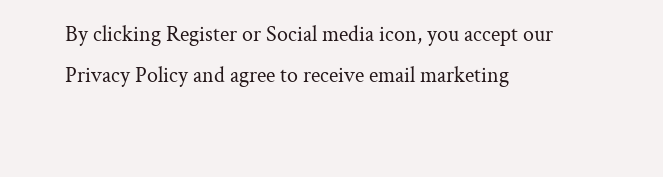By clicking Register or Social media icon, you accept our Privacy Policy and agree to receive email marketing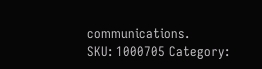communications.
SKU: 1000705 Category: